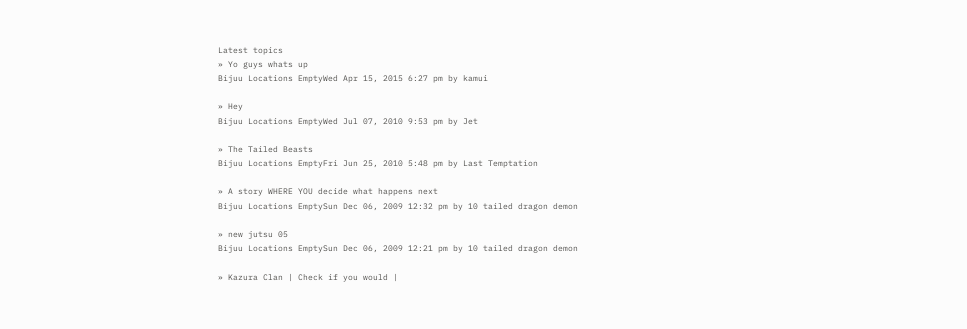Latest topics
» Yo guys whats up
Bijuu Locations EmptyWed Apr 15, 2015 6:27 pm by kamui

» Hey
Bijuu Locations EmptyWed Jul 07, 2010 9:53 pm by Jet

» The Tailed Beasts
Bijuu Locations EmptyFri Jun 25, 2010 5:48 pm by Last Temptation

» A story WHERE YOU decide what happens next
Bijuu Locations EmptySun Dec 06, 2009 12:32 pm by 10 tailed dragon demon

» new jutsu 05
Bijuu Locations EmptySun Dec 06, 2009 12:21 pm by 10 tailed dragon demon

» Kazura Clan | Check if you would |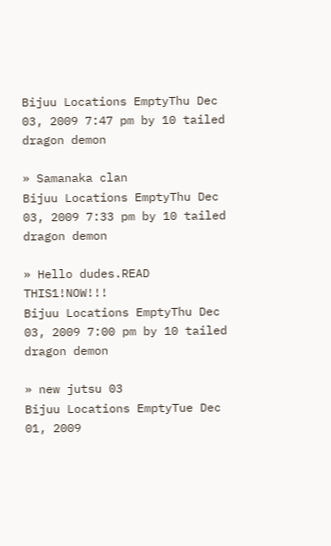Bijuu Locations EmptyThu Dec 03, 2009 7:47 pm by 10 tailed dragon demon

» Samanaka clan
Bijuu Locations EmptyThu Dec 03, 2009 7:33 pm by 10 tailed dragon demon

» Hello dudes.READ THIS1!NOW!!!
Bijuu Locations EmptyThu Dec 03, 2009 7:00 pm by 10 tailed dragon demon

» new jutsu 03
Bijuu Locations EmptyTue Dec 01, 2009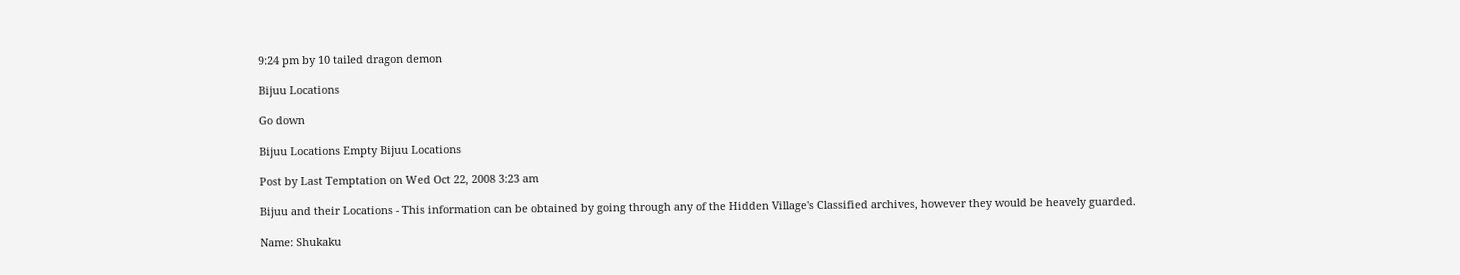9:24 pm by 10 tailed dragon demon

Bijuu Locations

Go down

Bijuu Locations Empty Bijuu Locations

Post by Last Temptation on Wed Oct 22, 2008 3:23 am

Bijuu and their Locations - This information can be obtained by going through any of the Hidden Village's Classified archives, however they would be heavely guarded.

Name: Shukaku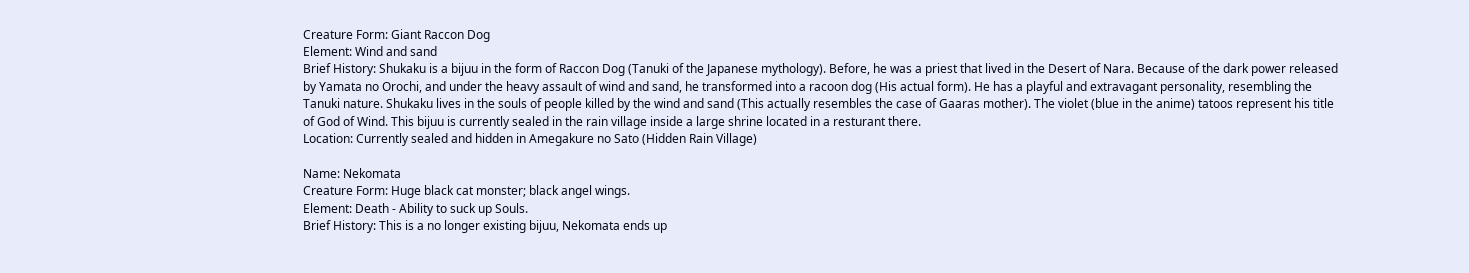Creature Form: Giant Raccon Dog
Element: Wind and sand
Brief History: Shukaku is a bijuu in the form of Raccon Dog (Tanuki of the Japanese mythology). Before, he was a priest that lived in the Desert of Nara. Because of the dark power released by Yamata no Orochi, and under the heavy assault of wind and sand, he transformed into a racoon dog (His actual form). He has a playful and extravagant personality, resembling the Tanuki nature. Shukaku lives in the souls of people killed by the wind and sand (This actually resembles the case of Gaaras mother). The violet (blue in the anime) tatoos represent his title of God of Wind. This bijuu is currently sealed in the rain village inside a large shrine located in a resturant there.
Location: Currently sealed and hidden in Amegakure no Sato (Hidden Rain Village)

Name: Nekomata
Creature Form: Huge black cat monster; black angel wings.
Element: Death - Ability to suck up Souls.
Brief History: This is a no longer existing bijuu, Nekomata ends up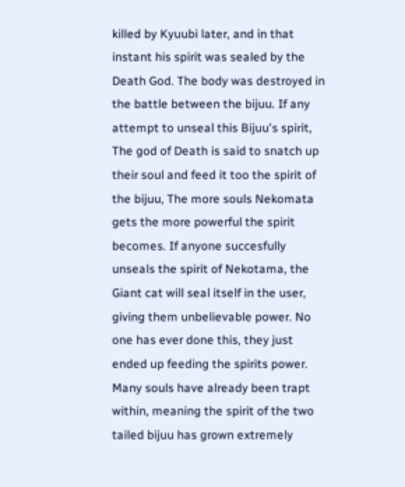killed by Kyuubi later, and in that instant his spirit was sealed by the Death God. The body was destroyed in the battle between the bijuu. If any attempt to unseal this Bijuu's spirit, The god of Death is said to snatch up their soul and feed it too the spirit of the bijuu, The more souls Nekomata gets the more powerful the spirit becomes. If anyone succesfully unseals the spirit of Nekotama, the Giant cat will seal itself in the user, giving them unbelievable power. No one has ever done this, they just ended up feeding the spirits power. Many souls have already been trapt within, meaning the spirit of the two tailed bijuu has grown extremely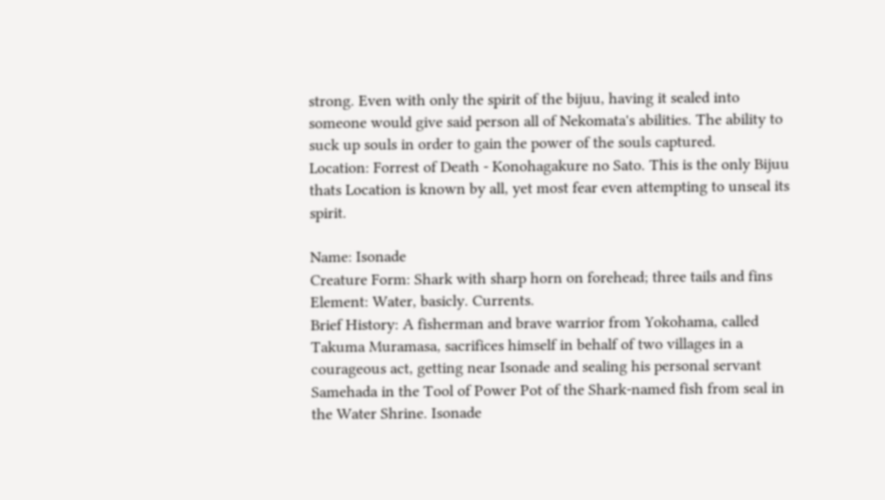strong. Even with only the spirit of the bijuu, having it sealed into someone would give said person all of Nekomata's abilities. The ability to suck up souls in order to gain the power of the souls captured.
Location: Forrest of Death - Konohagakure no Sato. This is the only Bijuu thats Location is known by all, yet most fear even attempting to unseal its spirit.

Name: Isonade
Creature Form: Shark with sharp horn on forehead; three tails and fins
Element: Water, basicly. Currents.
Brief History: A fisherman and brave warrior from Yokohama, called Takuma Muramasa, sacrifices himself in behalf of two villages in a courageous act, getting near Isonade and sealing his personal servant Samehada in the Tool of Power Pot of the Shark-named fish from seal in the Water Shrine. Isonade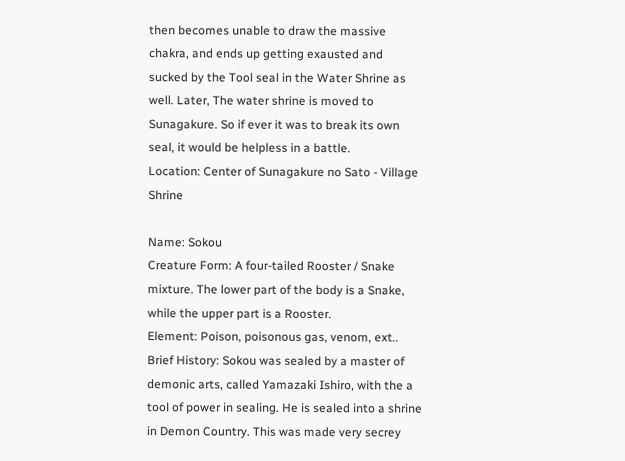then becomes unable to draw the massive chakra, and ends up getting exausted and sucked by the Tool seal in the Water Shrine as well. Later, The water shrine is moved to Sunagakure. So if ever it was to break its own seal, it would be helpless in a battle.
Location: Center of Sunagakure no Sato - Village Shrine

Name: Sokou
Creature Form: A four-tailed Rooster / Snake mixture. The lower part of the body is a Snake, while the upper part is a Rooster.
Element: Poison, poisonous gas, venom, ext..
Brief History: Sokou was sealed by a master of demonic arts, called Yamazaki Ishiro, with the a tool of power in sealing. He is sealed into a shrine in Demon Country. This was made very secrey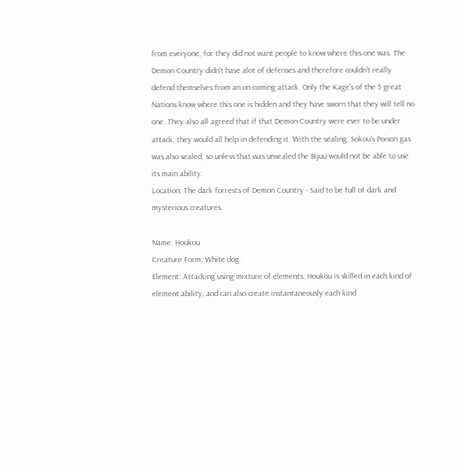from everyone, for they did not want people to know where this one was. The Demon Country didn't have alot of defenses and therefore couldn't really defend themselves from an on coming attack. Only the Kage's of the 5 great Nations know where this one is hidden and they have sworn that they will tell no one. They also all agreed that if that Demon Country were ever to be under attack, they would all help in defending it. With the sealing, Sokou's Poison gas was also sealed, so unless that was unsealed the Bijuu would not be able to use its main ability.
Location: The dark forrests of Demon Country - Said to be full of dark and mysterious creatures.

Name: Houkou
Creature Form: White dog.
Element: Attacking using mixture of elements; Houkou is skilled in each kind of element ability, and can also create instantaneously each kind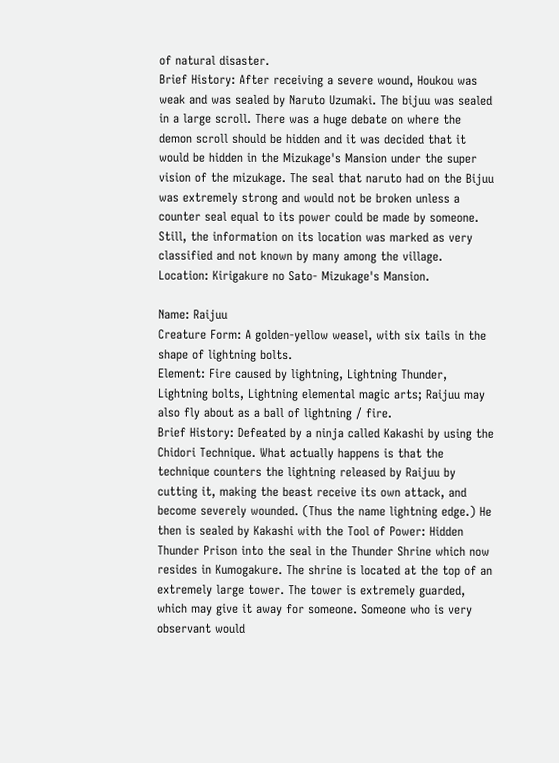of natural disaster.
Brief History: After receiving a severe wound, Houkou was weak and was sealed by Naruto Uzumaki. The bijuu was sealed in a large scroll. There was a huge debate on where the demon scroll should be hidden and it was decided that it would be hidden in the Mizukage's Mansion under the super vision of the mizukage. The seal that naruto had on the Bijuu was extremely strong and would not be broken unless a counter seal equal to its power could be made by someone. Still, the information on its location was marked as very classified and not known by many among the village.
Location: Kirigakure no Sato- Mizukage's Mansion.

Name: Raijuu
Creature Form: A golden-yellow weasel, with six tails in the shape of lightning bolts.
Element: Fire caused by lightning, Lightning Thunder, Lightning bolts, Lightning elemental magic arts; Raijuu may also fly about as a ball of lightning / fire.
Brief History: Defeated by a ninja called Kakashi by using the Chidori Technique. What actually happens is that the technique counters the lightning released by Raijuu by cutting it, making the beast receive its own attack, and become severely wounded. (Thus the name lightning edge.) He then is sealed by Kakashi with the Tool of Power: Hidden Thunder Prison into the seal in the Thunder Shrine which now resides in Kumogakure. The shrine is located at the top of an extremely large tower. The tower is extremely guarded, which may give it away for someone. Someone who is very observant would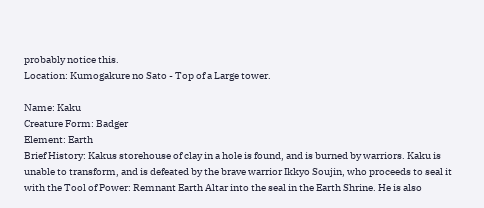probably notice this.
Location: Kumogakure no Sato - Top of a Large tower.

Name: Kaku
Creature Form: Badger
Element: Earth
Brief History: Kakus storehouse of clay in a hole is found, and is burned by warriors. Kaku is unable to transform, and is defeated by the brave warrior Ikkyo Soujin, who proceeds to seal it with the Tool of Power: Remnant Earth Altar into the seal in the Earth Shrine. He is also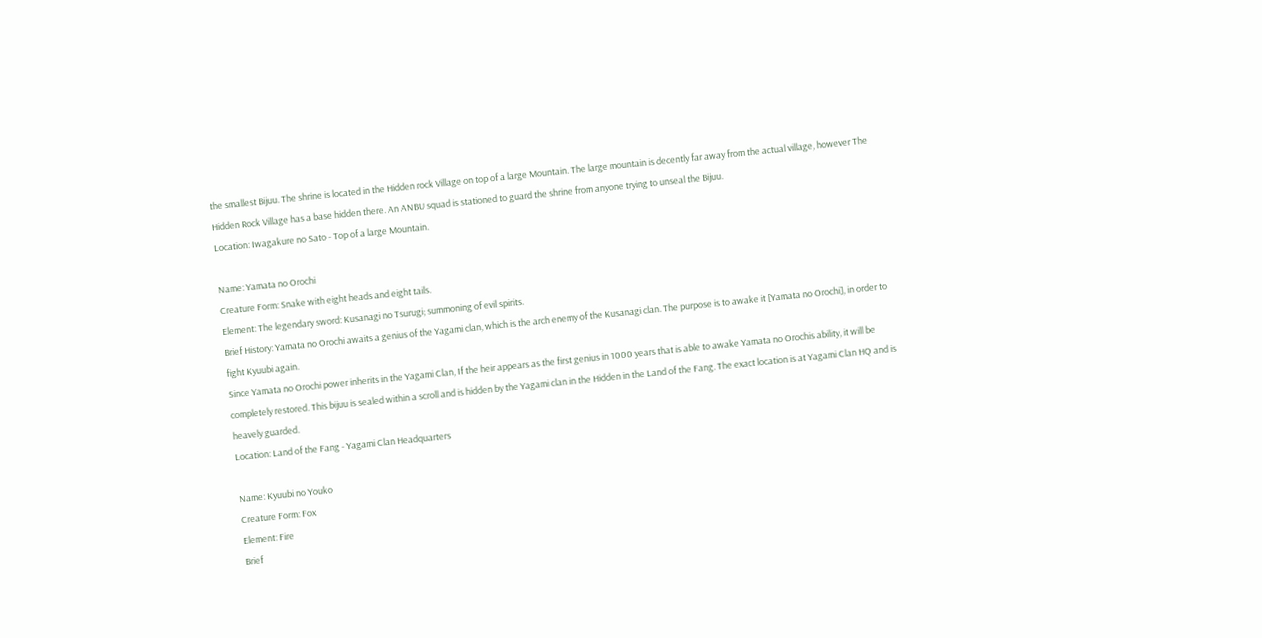the smallest Bijuu. The shrine is located in the Hidden rock Village on top of a large Mountain. The large mountain is decently far away from the actual village, however The Hidden Rock Village has a base hidden there. An ANBU squad is stationed to guard the shrine from anyone trying to unseal the Bijuu.
Location: Iwagakure no Sato - Top of a large Mountain.

Name: Yamata no Orochi
Creature Form: Snake with eight heads and eight tails.
Element: The legendary sword: Kusanagi no Tsurugi; summoning of evil spirits.
Brief History: Yamata no Orochi awaits a genius of the Yagami clan, which is the arch enemy of the Kusanagi clan. The purpose is to awake it [Yamata no Orochi], in order to fight Kyuubi again.
Since Yamata no Orochi power inherits in the Yagami Clan, If the heir appears as the first genius in 1000 years that is able to awake Yamata no Orochis ability, it will be completely restored. This bijuu is sealed within a scroll and is hidden by the Yagami clan in the Hidden in the Land of the Fang. The exact location is at Yagami Clan HQ and is heavely guarded.
Location: Land of the Fang - Yagami Clan Headquarters

Name: Kyuubi no Youko
Creature Form: Fox
Element: Fire
Brief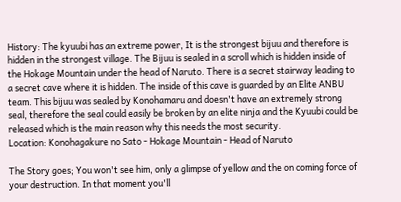History: The kyuubi has an extreme power, It is the strongest bijuu and therefore is hidden in the strongest village. The Bijuu is sealed in a scroll which is hidden inside of the Hokage Mountain under the head of Naruto. There is a secret stairway leading to a secret cave where it is hidden. The inside of this cave is guarded by an Elite ANBU team. This bijuu was sealed by Konohamaru and doesn't have an extremely strong seal, therefore the seal could easily be broken by an elite ninja and the Kyuubi could be released which is the main reason why this needs the most security.
Location: Konohagakure no Sato - Hokage Mountain - Head of Naruto

The Story goes; You won't see him, only a glimpse of yellow and the on coming force of your destruction. In that moment you'll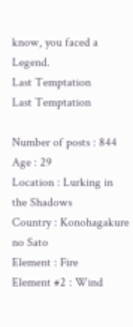know, you faced a Legend.
Last Temptation
Last Temptation

Number of posts : 844
Age : 29
Location : Lurking in the Shadows
Country : Konohagakure no Sato
Element : Fire
Element #2 : Wind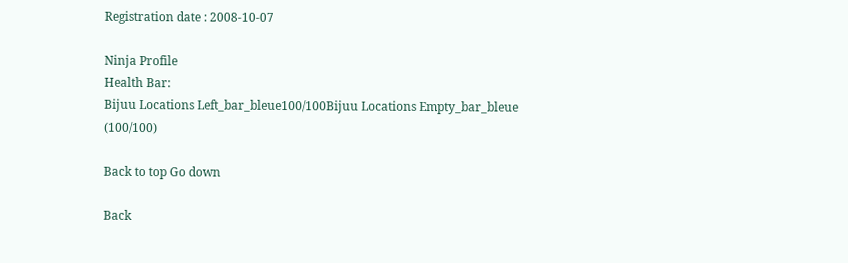Registration date : 2008-10-07

Ninja Profile
Health Bar:
Bijuu Locations Left_bar_bleue100/100Bijuu Locations Empty_bar_bleue  (100/100)

Back to top Go down

Back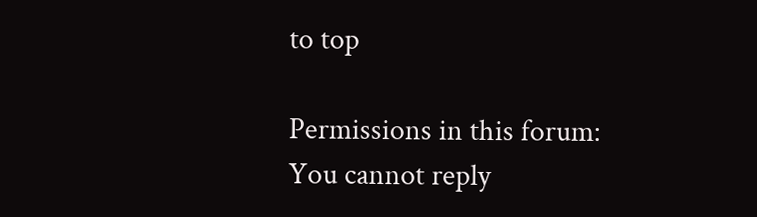to top

Permissions in this forum:
You cannot reply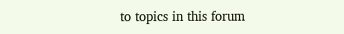to topics in this forum